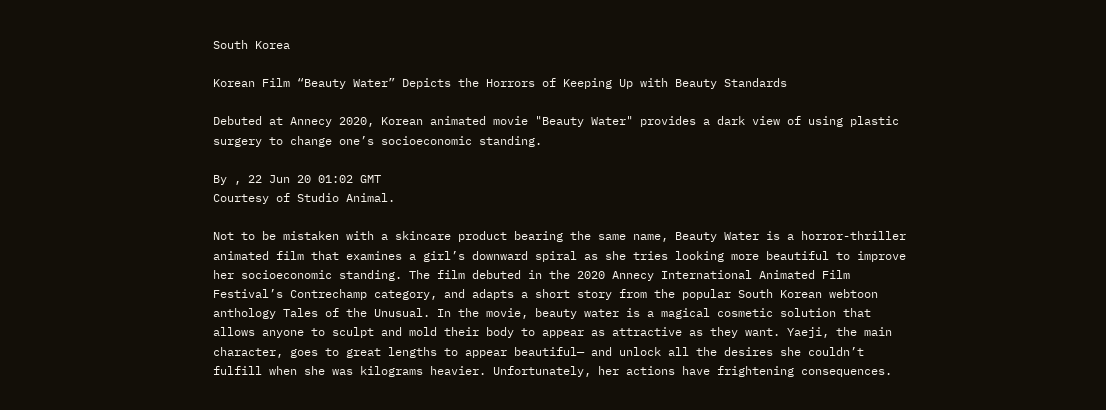South Korea

Korean Film “Beauty Water” Depicts the Horrors of Keeping Up with Beauty Standards

Debuted at Annecy 2020, Korean animated movie "Beauty Water" provides a dark view of using plastic surgery to change one’s socioeconomic standing.

By , 22 Jun 20 01:02 GMT
Courtesy of Studio Animal.

Not to be mistaken with a skincare product bearing the same name, Beauty Water is a horror-thriller animated film that examines a girl’s downward spiral as she tries looking more beautiful to improve her socioeconomic standing. The film debuted in the 2020 Annecy International Animated Film Festival’s Contrechamp category, and adapts a short story from the popular South Korean webtoon anthology Tales of the Unusual. In the movie, beauty water is a magical cosmetic solution that allows anyone to sculpt and mold their body to appear as attractive as they want. Yaeji, the main character, goes to great lengths to appear beautiful— and unlock all the desires she couldn’t fulfill when she was kilograms heavier. Unfortunately, her actions have frightening consequences.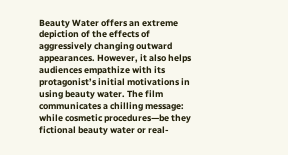Beauty Water offers an extreme depiction of the effects of aggressively changing outward appearances. However, it also helps audiences empathize with its protagonist’s initial motivations in using beauty water. The film communicates a chilling message: while cosmetic procedures—be they fictional beauty water or real-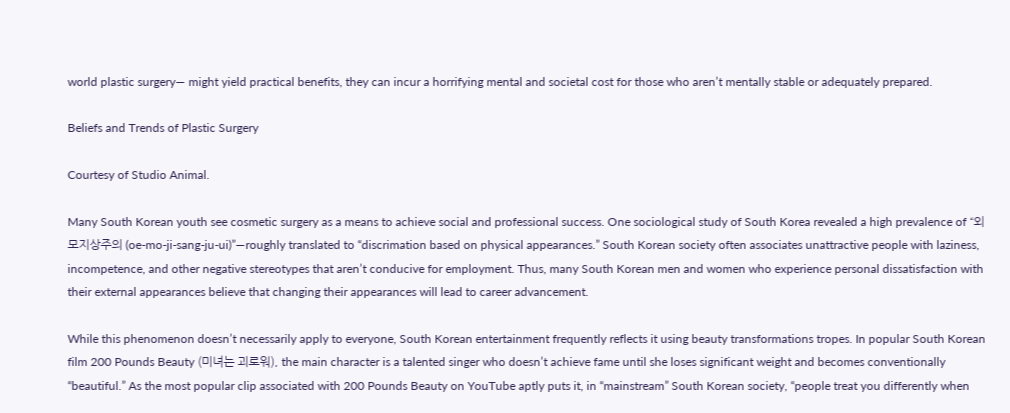world plastic surgery— might yield practical benefits, they can incur a horrifying mental and societal cost for those who aren’t mentally stable or adequately prepared.

Beliefs and Trends of Plastic Surgery

Courtesy of Studio Animal.

Many South Korean youth see cosmetic surgery as a means to achieve social and professional success. One sociological study of South Korea revealed a high prevalence of “외모지상주의 (oe-mo-ji-sang-ju-ui)”—roughly translated to “discrimation based on physical appearances.” South Korean society often associates unattractive people with laziness, incompetence, and other negative stereotypes that aren’t conducive for employment. Thus, many South Korean men and women who experience personal dissatisfaction with their external appearances believe that changing their appearances will lead to career advancement.

While this phenomenon doesn’t necessarily apply to everyone, South Korean entertainment frequently reflects it using beauty transformations tropes. In popular South Korean film 200 Pounds Beauty (미녀는 괴로워), the main character is a talented singer who doesn’t achieve fame until she loses significant weight and becomes conventionally “beautiful.” As the most popular clip associated with 200 Pounds Beauty on YouTube aptly puts it, in “mainstream” South Korean society, “people treat you differently when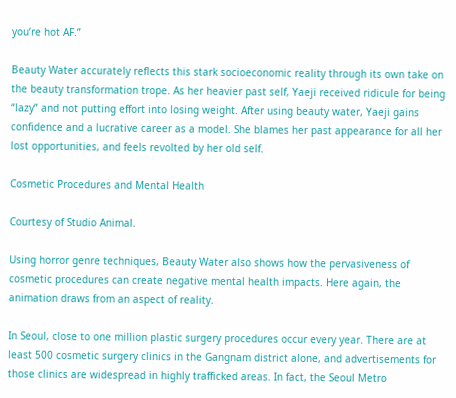you’re hot AF.”

Beauty Water accurately reflects this stark socioeconomic reality through its own take on the beauty transformation trope. As her heavier past self, Yaeji received ridicule for being “lazy” and not putting effort into losing weight. After using beauty water, Yaeji gains confidence and a lucrative career as a model. She blames her past appearance for all her lost opportunities, and feels revolted by her old self.

Cosmetic Procedures and Mental Health

Courtesy of Studio Animal.

Using horror genre techniques, Beauty Water also shows how the pervasiveness of cosmetic procedures can create negative mental health impacts. Here again, the animation draws from an aspect of reality.

In Seoul, close to one million plastic surgery procedures occur every year. There are at least 500 cosmetic surgery clinics in the Gangnam district alone, and advertisements for those clinics are widespread in highly trafficked areas. In fact, the Seoul Metro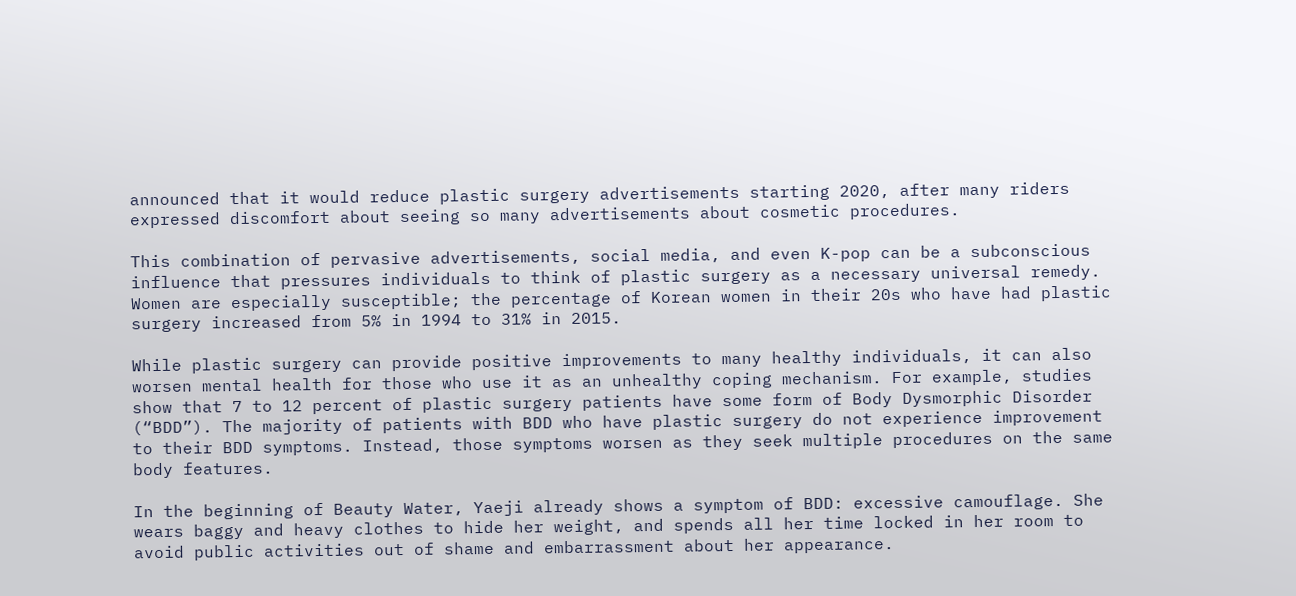announced that it would reduce plastic surgery advertisements starting 2020, after many riders expressed discomfort about seeing so many advertisements about cosmetic procedures.

This combination of pervasive advertisements, social media, and even K-pop can be a subconscious influence that pressures individuals to think of plastic surgery as a necessary universal remedy. Women are especially susceptible; the percentage of Korean women in their 20s who have had plastic surgery increased from 5% in 1994 to 31% in 2015.

While plastic surgery can provide positive improvements to many healthy individuals, it can also worsen mental health for those who use it as an unhealthy coping mechanism. For example, studies show that 7 to 12 percent of plastic surgery patients have some form of Body Dysmorphic Disorder (“BDD”). The majority of patients with BDD who have plastic surgery do not experience improvement to their BDD symptoms. Instead, those symptoms worsen as they seek multiple procedures on the same body features.

In the beginning of Beauty Water, Yaeji already shows a symptom of BDD: excessive camouflage. She wears baggy and heavy clothes to hide her weight, and spends all her time locked in her room to avoid public activities out of shame and embarrassment about her appearance.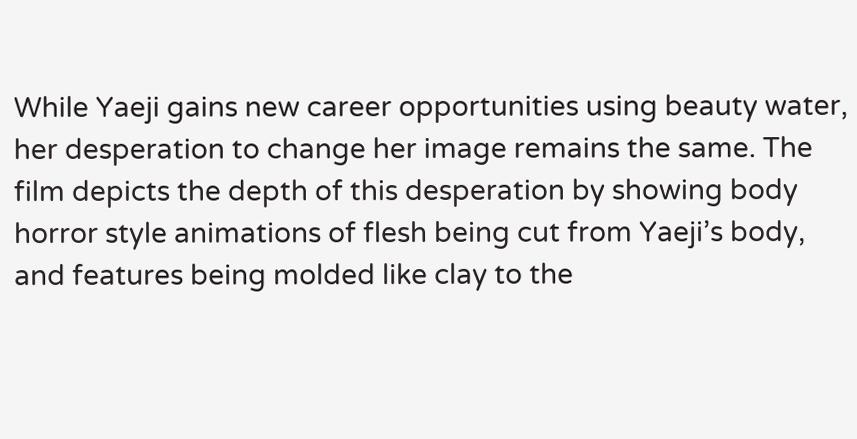While Yaeji gains new career opportunities using beauty water, her desperation to change her image remains the same. The film depicts the depth of this desperation by showing body horror style animations of flesh being cut from Yaeji’s body, and features being molded like clay to the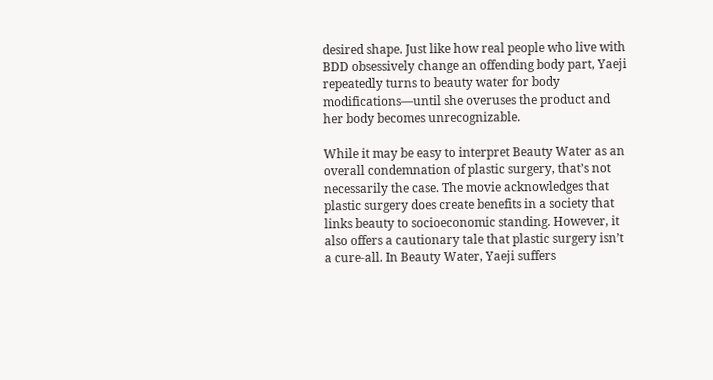desired shape. Just like how real people who live with BDD obsessively change an offending body part, Yaeji repeatedly turns to beauty water for body modifications—until she overuses the product and her body becomes unrecognizable.

While it may be easy to interpret Beauty Water as an overall condemnation of plastic surgery, that’s not necessarily the case. The movie acknowledges that plastic surgery does create benefits in a society that links beauty to socioeconomic standing. However, it also offers a cautionary tale that plastic surgery isn’t a cure-all. In Beauty Water, Yaeji suffers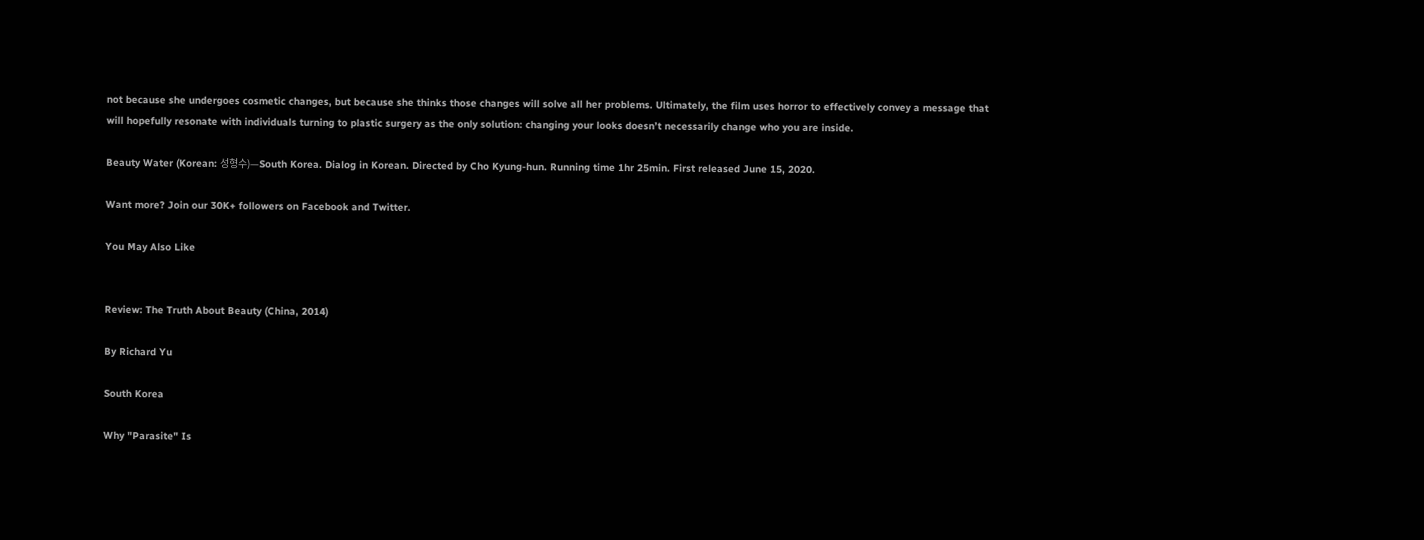not because she undergoes cosmetic changes, but because she thinks those changes will solve all her problems. Ultimately, the film uses horror to effectively convey a message that will hopefully resonate with individuals turning to plastic surgery as the only solution: changing your looks doesn’t necessarily change who you are inside.

Beauty Water (Korean: 성형수)—South Korea. Dialog in Korean. Directed by Cho Kyung-hun. Running time 1hr 25min. First released June 15, 2020.

Want more? Join our 30K+ followers on Facebook and Twitter.

You May Also Like


Review: The Truth About Beauty (China, 2014)

By Richard Yu

South Korea

Why "Parasite" Is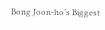Bong Joon-ho’s Biggest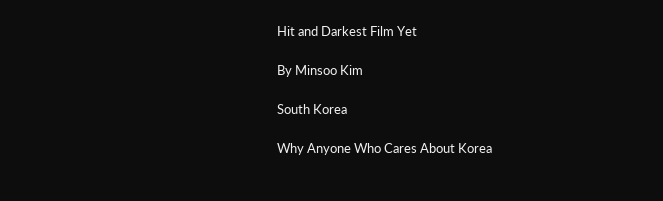Hit and Darkest Film Yet

By Minsoo Kim

South Korea

Why Anyone Who Cares About Korea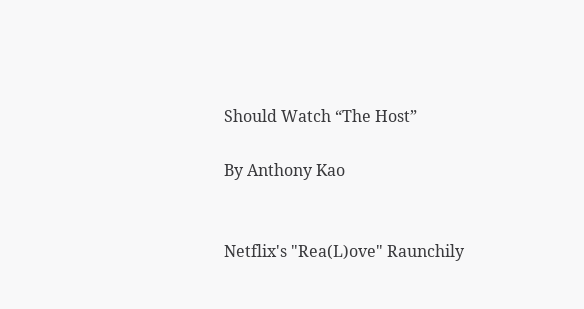Should Watch “The Host”

By Anthony Kao


Netflix's "Rea(L)ove" Raunchily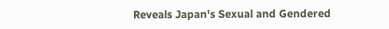Reveals Japan's Sexual and Gendered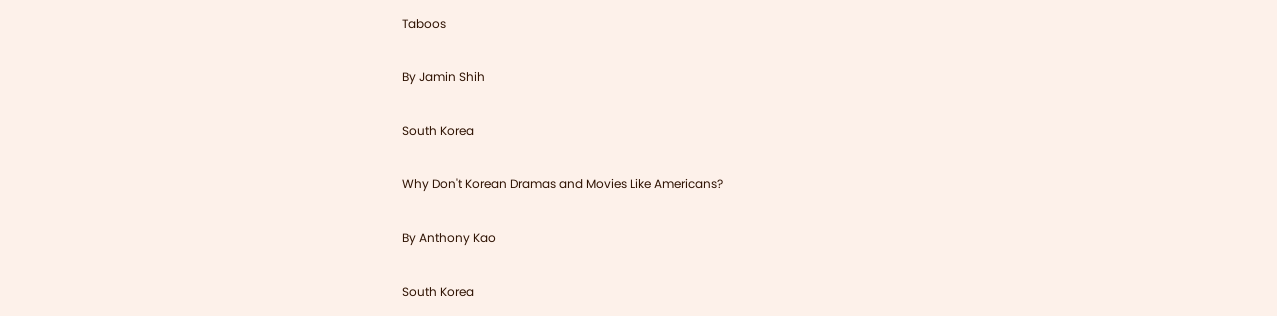Taboos

By Jamin Shih

South Korea

Why Don't Korean Dramas and Movies Like Americans?

By Anthony Kao

South Korea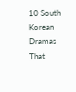10 South Korean Dramas That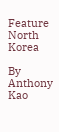Feature North Korea

By Anthony Kao